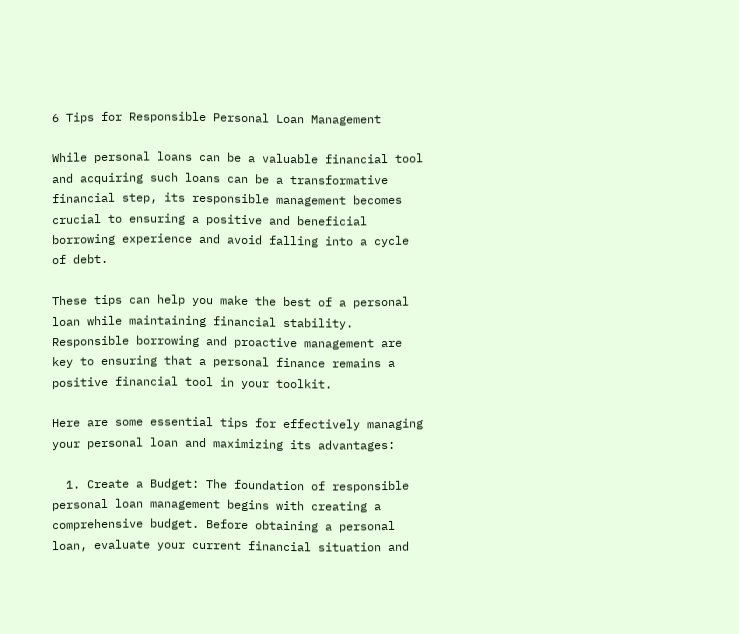6 Tips for Responsible Personal Loan Management

While personal loans can be a valuable financial tool and acquiring such loans can be a transformative financial step, its responsible management becomes crucial to ensuring a positive and beneficial borrowing experience and avoid falling into a cycle of debt.

These tips can help you make the best of a personal loan while maintaining financial stability. Responsible borrowing and proactive management are key to ensuring that a personal finance remains a positive financial tool in your toolkit.

Here are some essential tips for effectively managing your personal loan and maximizing its advantages:

  1. Create a Budget: The foundation of responsible personal loan management begins with creating a comprehensive budget. Before obtaining a personal loan, evaluate your current financial situation and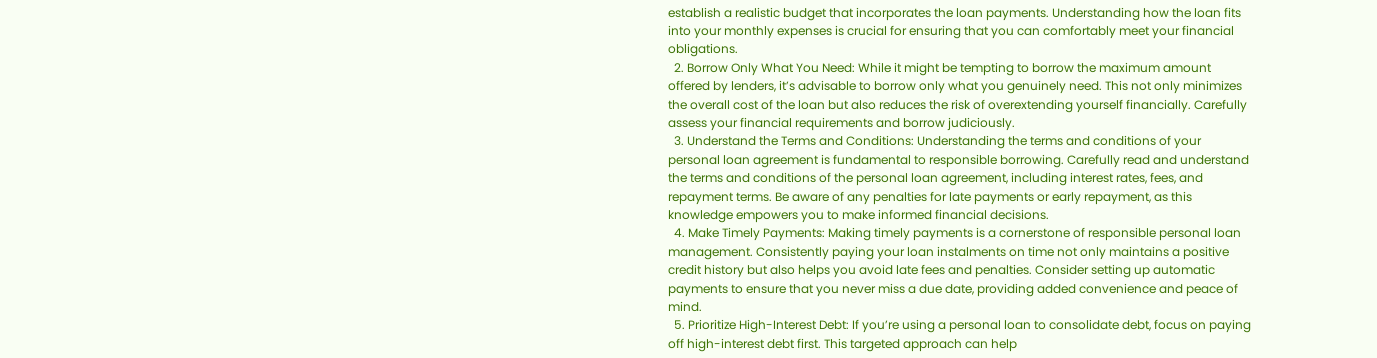establish a realistic budget that incorporates the loan payments. Understanding how the loan fits into your monthly expenses is crucial for ensuring that you can comfortably meet your financial obligations.
  2. Borrow Only What You Need: While it might be tempting to borrow the maximum amount offered by lenders, it’s advisable to borrow only what you genuinely need. This not only minimizes the overall cost of the loan but also reduces the risk of overextending yourself financially. Carefully assess your financial requirements and borrow judiciously.
  3. Understand the Terms and Conditions: Understanding the terms and conditions of your personal loan agreement is fundamental to responsible borrowing. Carefully read and understand the terms and conditions of the personal loan agreement, including interest rates, fees, and repayment terms. Be aware of any penalties for late payments or early repayment, as this knowledge empowers you to make informed financial decisions.
  4. Make Timely Payments: Making timely payments is a cornerstone of responsible personal loan management. Consistently paying your loan instalments on time not only maintains a positive credit history but also helps you avoid late fees and penalties. Consider setting up automatic payments to ensure that you never miss a due date, providing added convenience and peace of mind.
  5. Prioritize High-Interest Debt: If you’re using a personal loan to consolidate debt, focus on paying off high-interest debt first. This targeted approach can help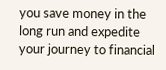you save money in the long run and expedite your journey to financial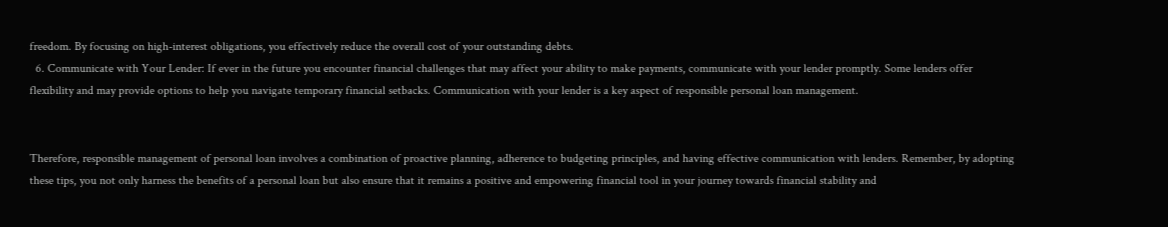freedom. By focusing on high-interest obligations, you effectively reduce the overall cost of your outstanding debts.
  6. Communicate with Your Lender: If ever in the future you encounter financial challenges that may affect your ability to make payments, communicate with your lender promptly. Some lenders offer flexibility and may provide options to help you navigate temporary financial setbacks. Communication with your lender is a key aspect of responsible personal loan management.


Therefore, responsible management of personal loan involves a combination of proactive planning, adherence to budgeting principles, and having effective communication with lenders. Remember, by adopting these tips, you not only harness the benefits of a personal loan but also ensure that it remains a positive and empowering financial tool in your journey towards financial stability and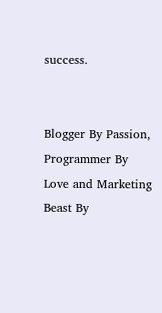success.


Blogger By Passion, Programmer By Love and Marketing Beast By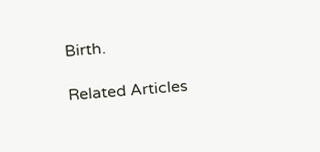Birth.

Related Articles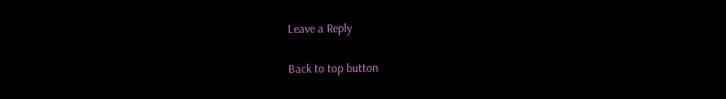Leave a Reply

Back to top button